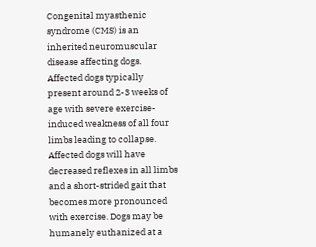Congenital myasthenic syndrome (CMS) is an inherited neuromuscular disease affecting dogs. Affected dogs typically present around 2-3 weeks of age with severe exercise-induced weakness of all four limbs leading to collapse. Affected dogs will have decreased reflexes in all limbs and a short-strided gait that becomes more pronounced with exercise. Dogs may be humanely euthanized at a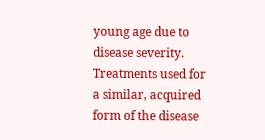young age due to disease severity. Treatments used for a similar, acquired form of the disease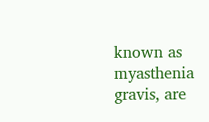known as myasthenia gravis, are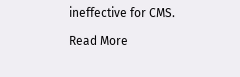ineffective for CMS.

Read More